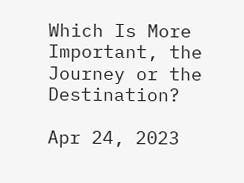Which Is More Important, the Journey or the Destination?

Apr 24, 2023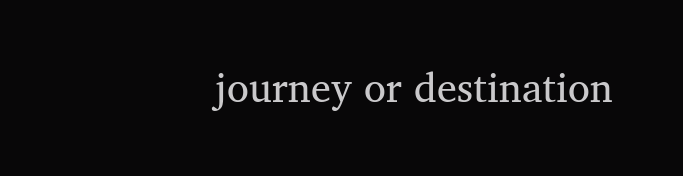journey or destination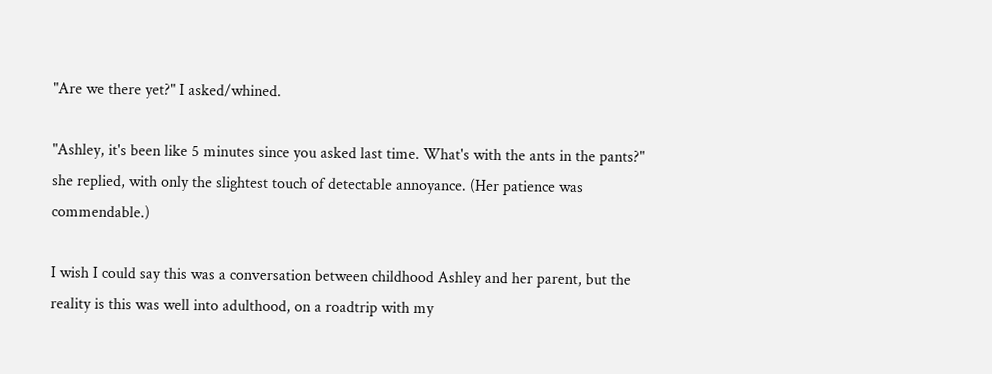"Are we there yet?" I asked/whined.

"Ashley, it's been like 5 minutes since you asked last time. What's with the ants in the pants?" she replied, with only the slightest touch of detectable annoyance. (Her patience was commendable.)

I wish I could say this was a conversation between childhood Ashley and her parent, but the reality is this was well into adulthood, on a roadtrip with my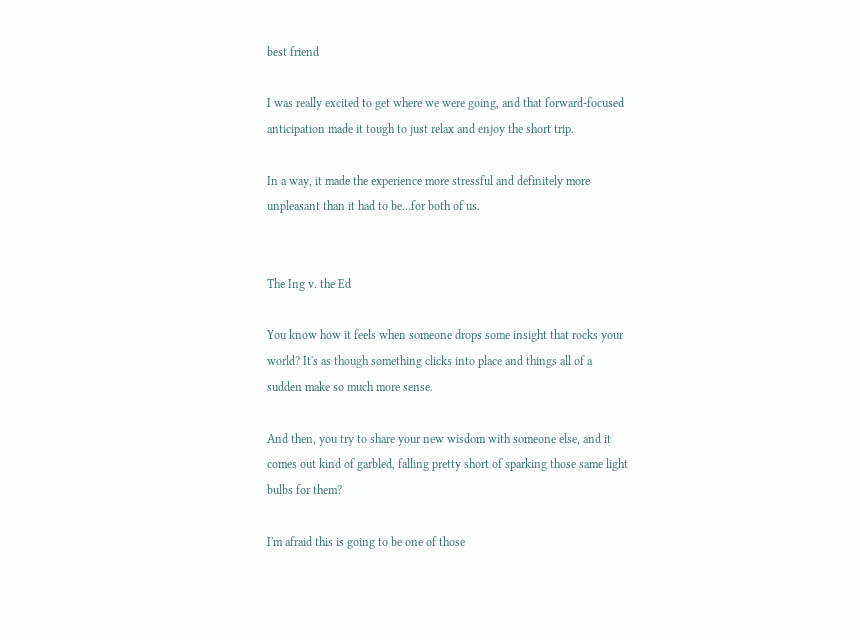best friend

I was really excited to get where we were going, and that forward-focused anticipation made it tough to just relax and enjoy the short trip.

In a way, it made the experience more stressful and definitely more unpleasant than it had to be...for both of us.


The Ing v. the Ed

You know how it feels when someone drops some insight that rocks your world? It's as though something clicks into place and things all of a sudden make so much more sense.

And then, you try to share your new wisdom with someone else, and it comes out kind of garbled, falling pretty short of sparking those same light bulbs for them?

I'm afraid this is going to be one of those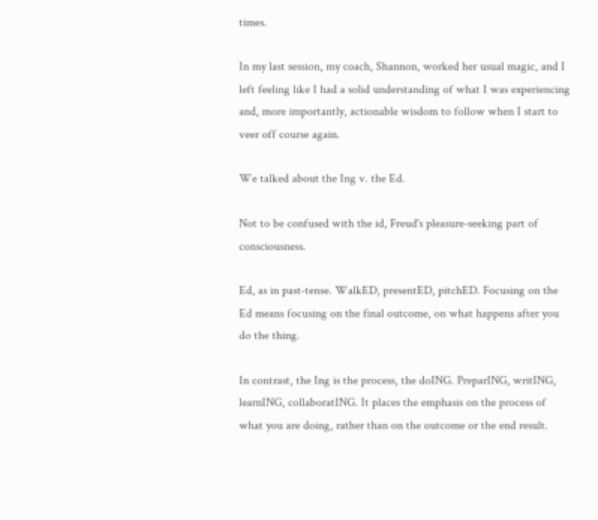times.

In my last session, my coach, Shannon, worked her usual magic, and I left feeling like I had a solid understanding of what I was experiencing and, more importantly, actionable wisdom to follow when I start to veer off course again.

We talked about the Ing v. the Ed.

Not to be confused with the id, Freud's pleasure-seeking part of consciousness.

Ed, as in past-tense. WalkED, presentED, pitchED. Focusing on the Ed means focusing on the final outcome, on what happens after you do the thing.

In contrast, the Ing is the process, the doING. PreparING, writING, learnING, collaboratING. It places the emphasis on the process of what you are doing, rather than on the outcome or the end result.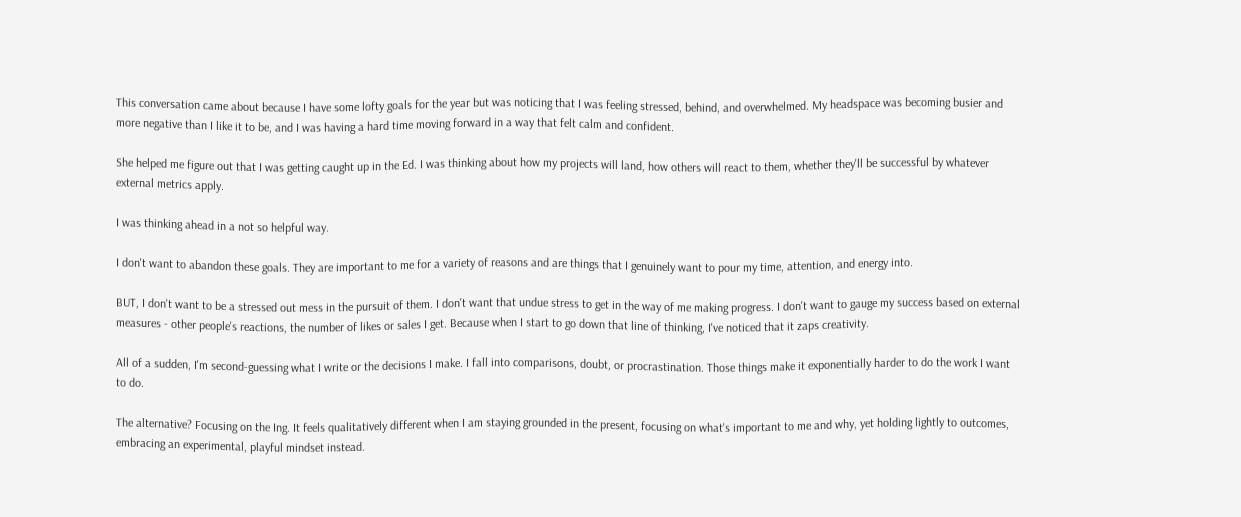This conversation came about because I have some lofty goals for the year but was noticing that I was feeling stressed, behind, and overwhelmed. My headspace was becoming busier and more negative than I like it to be, and I was having a hard time moving forward in a way that felt calm and confident.

She helped me figure out that I was getting caught up in the Ed. I was thinking about how my projects will land, how others will react to them, whether they'll be successful by whatever external metrics apply.

I was thinking ahead in a not so helpful way.

I don't want to abandon these goals. They are important to me for a variety of reasons and are things that I genuinely want to pour my time, attention, and energy into.

BUT, I don't want to be a stressed out mess in the pursuit of them. I don't want that undue stress to get in the way of me making progress. I don't want to gauge my success based on external measures - other people's reactions, the number of likes or sales I get. Because when I start to go down that line of thinking, I've noticed that it zaps creativity.

All of a sudden, I'm second-guessing what I write or the decisions I make. I fall into comparisons, doubt, or procrastination. Those things make it exponentially harder to do the work I want to do.

The alternative? Focusing on the Ing. It feels qualitatively different when I am staying grounded in the present, focusing on what's important to me and why, yet holding lightly to outcomes, embracing an experimental, playful mindset instead.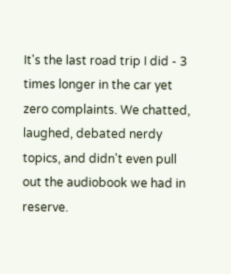It's the last road trip I did - 3 times longer in the car yet zero complaints. We chatted, laughed, debated nerdy topics, and didn't even pull out the audiobook we had in reserve.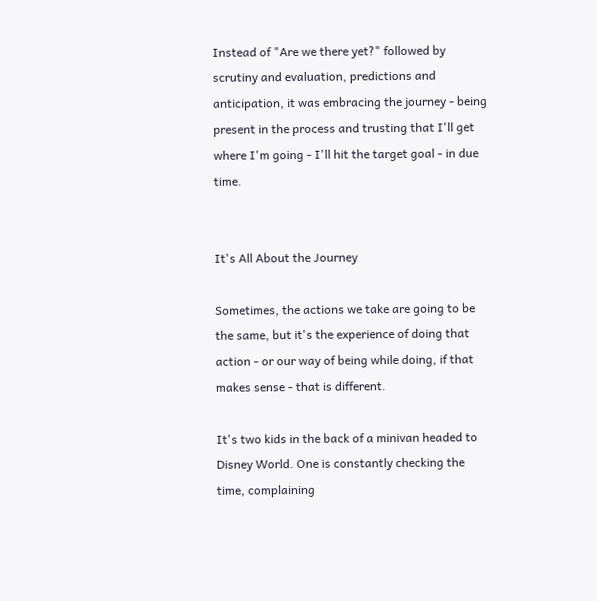Instead of "Are we there yet?" followed by scrutiny and evaluation, predictions and anticipation, it was embracing the journey - being present in the process and trusting that I'll get where I'm going - I'll hit the target goal - in due time.


It's All About the Journey

Sometimes, the actions we take are going to be the same, but it's the experience of doing that action - or our way of being while doing, if that makes sense - that is different.

It's two kids in the back of a minivan headed to Disney World. One is constantly checking the time, complaining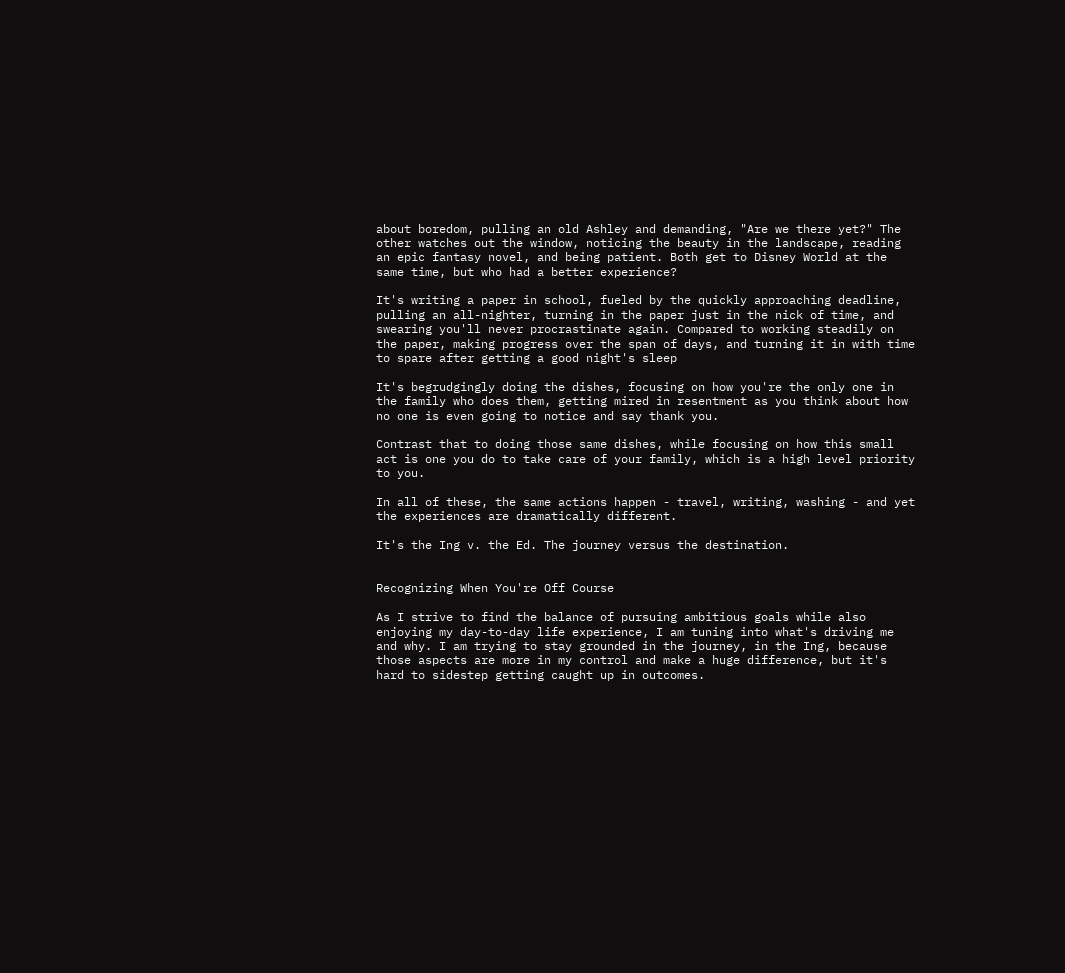about boredom, pulling an old Ashley and demanding, "Are we there yet?" The other watches out the window, noticing the beauty in the landscape, reading an epic fantasy novel, and being patient. Both get to Disney World at the same time, but who had a better experience?

It's writing a paper in school, fueled by the quickly approaching deadline, pulling an all-nighter, turning in the paper just in the nick of time, and swearing you'll never procrastinate again. Compared to working steadily on the paper, making progress over the span of days, and turning it in with time to spare after getting a good night's sleep

It's begrudgingly doing the dishes, focusing on how you're the only one in the family who does them, getting mired in resentment as you think about how no one is even going to notice and say thank you.

Contrast that to doing those same dishes, while focusing on how this small act is one you do to take care of your family, which is a high level priority to you.

In all of these, the same actions happen - travel, writing, washing - and yet the experiences are dramatically different.

It's the Ing v. the Ed. The journey versus the destination.


Recognizing When You're Off Course

As I strive to find the balance of pursuing ambitious goals while also enjoying my day-to-day life experience, I am tuning into what's driving me and why. I am trying to stay grounded in the journey, in the Ing, because those aspects are more in my control and make a huge difference, but it's hard to sidestep getting caught up in outcomes.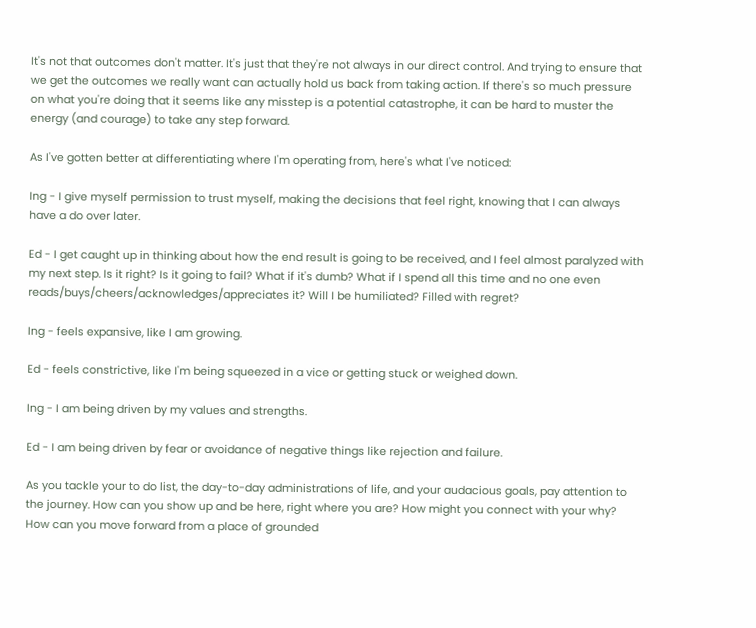It's not that outcomes don't matter. It's just that they're not always in our direct control. And trying to ensure that we get the outcomes we really want can actually hold us back from taking action. If there's so much pressure on what you're doing that it seems like any misstep is a potential catastrophe, it can be hard to muster the energy (and courage) to take any step forward.

As I've gotten better at differentiating where I'm operating from, here's what I've noticed:

Ing - I give myself permission to trust myself, making the decisions that feel right, knowing that I can always have a do over later.

Ed - I get caught up in thinking about how the end result is going to be received, and I feel almost paralyzed with my next step. Is it right? Is it going to fail? What if it's dumb? What if I spend all this time and no one even reads/buys/cheers/acknowledges/appreciates it? Will I be humiliated? Filled with regret?

Ing - feels expansive, like I am growing.

Ed - feels constrictive, like I'm being squeezed in a vice or getting stuck or weighed down.

Ing - I am being driven by my values and strengths.

Ed - I am being driven by fear or avoidance of negative things like rejection and failure.

As you tackle your to do list, the day-to-day administrations of life, and your audacious goals, pay attention to the journey. How can you show up and be here, right where you are? How might you connect with your why? How can you move forward from a place of grounded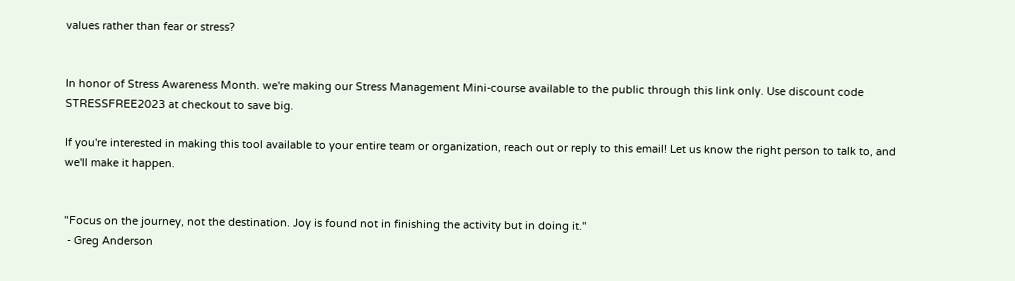values rather than fear or stress?


In honor of Stress Awareness Month. we're making our Stress Management Mini-course available to the public through this link only. Use discount code STRESSFREE2023 at checkout to save big.

If you're interested in making this tool available to your entire team or organization, reach out or reply to this email! Let us know the right person to talk to, and we'll make it happen.


"Focus on the journey, not the destination. Joy is found not in finishing the activity but in doing it."
 - Greg Anderson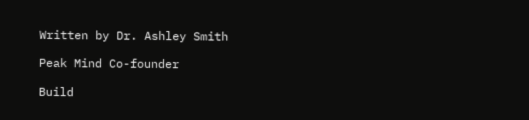Written by Dr. Ashley Smith

Peak Mind Co-founder

Build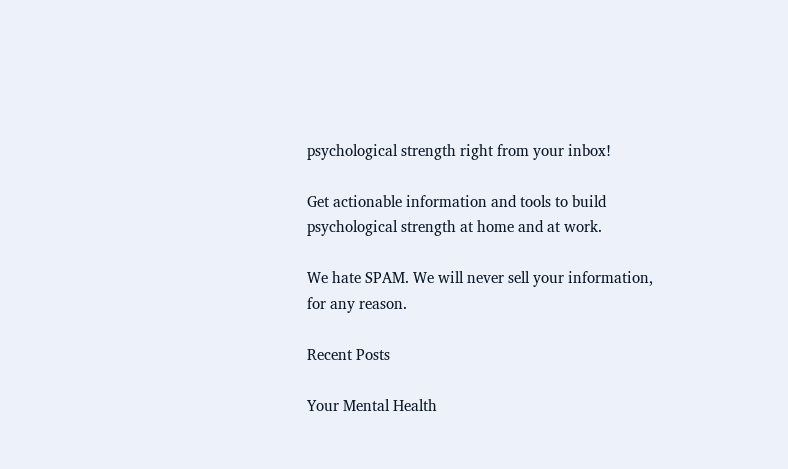psychological strength right from your inbox!

Get actionable information and tools to build psychological strength at home and at work.

We hate SPAM. We will never sell your information, for any reason.

Recent Posts

Your Mental Health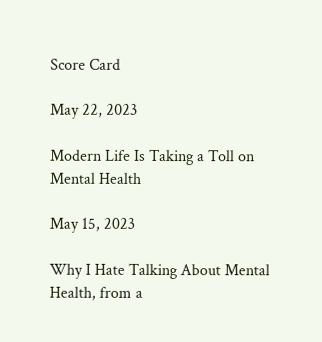Score Card

May 22, 2023

Modern Life Is Taking a Toll on Mental Health

May 15, 2023

Why I Hate Talking About Mental Health, from a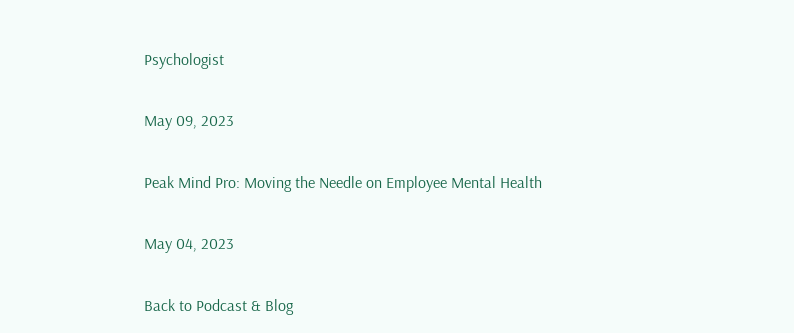Psychologist

May 09, 2023

Peak Mind Pro: Moving the Needle on Employee Mental Health

May 04, 2023

Back to Podcast & Blog